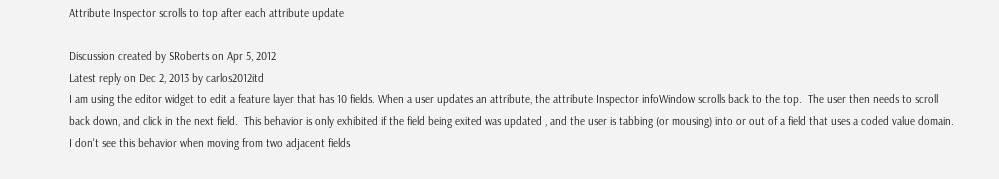Attribute Inspector scrolls to top after each attribute update

Discussion created by SRoberts on Apr 5, 2012
Latest reply on Dec 2, 2013 by carlos2012itd
I am using the editor widget to edit a feature layer that has 10 fields. When a user updates an attribute, the attribute Inspector infoWindow scrolls back to the top.  The user then needs to scroll back down, and click in the next field.  This behavior is only exhibited if the field being exited was updated , and the user is tabbing (or mousing) into or out of a field that uses a coded value domain.  I don't see this behavior when moving from two adjacent fields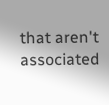that aren't associated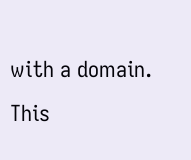with a domain.  This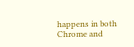happens in both Chrome and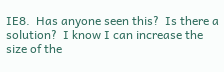IE8.  Has anyone seen this?  Is there a solution?  I know I can increase the size of the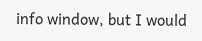info window, but I would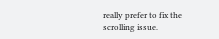really prefer to fix the scrolling issue.